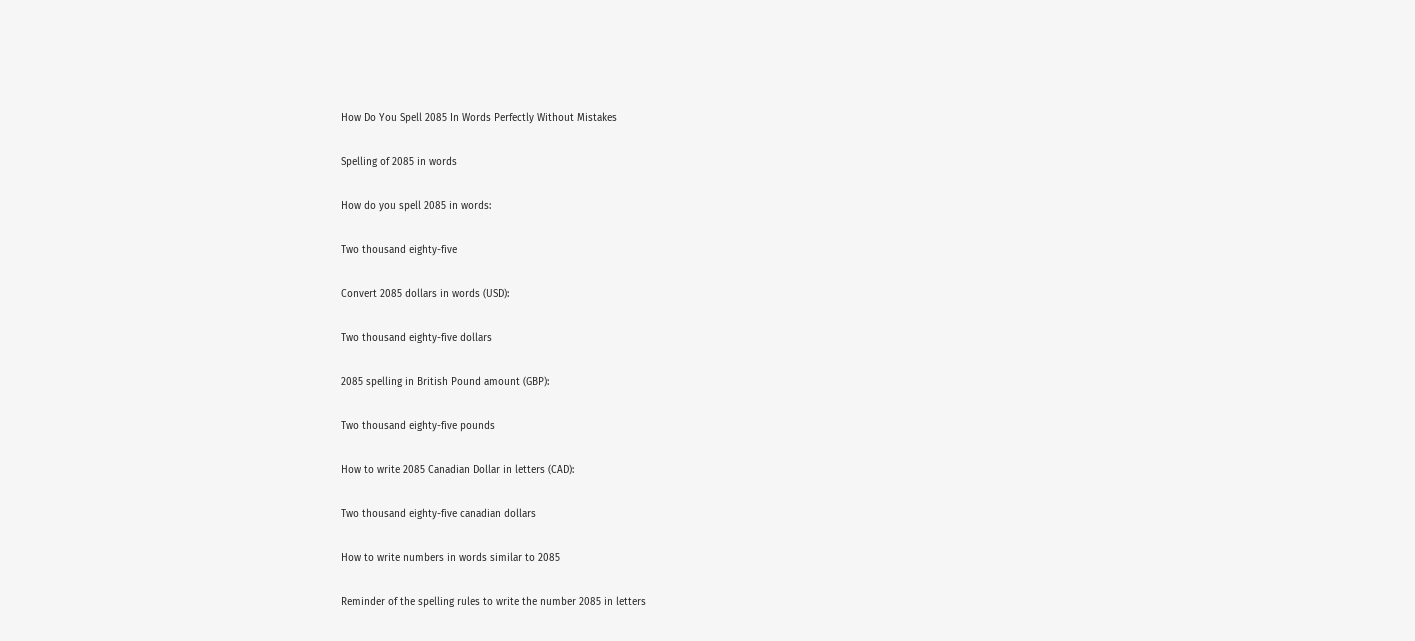How Do You Spell 2085 In Words Perfectly Without Mistakes

Spelling of 2085 in words

How do you spell 2085 in words:

Two thousand eighty-five

Convert 2085 dollars in words (USD):

Two thousand eighty-five dollars

2085 spelling in British Pound amount (GBP):

Two thousand eighty-five pounds

How to write 2085 Canadian Dollar in letters (CAD):

Two thousand eighty-five canadian dollars

How to write numbers in words similar to 2085

Reminder of the spelling rules to write the number 2085 in letters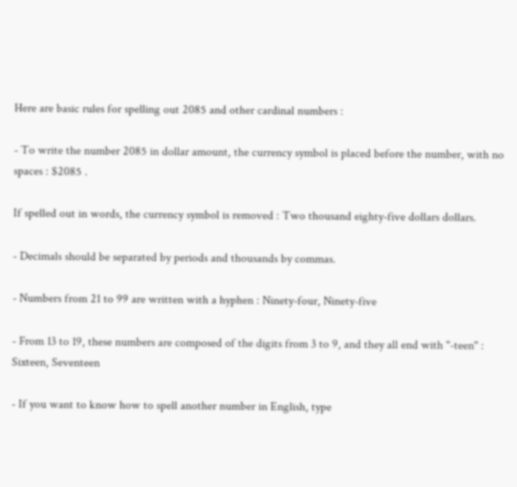Here are basic rules for spelling out 2085 and other cardinal numbers :

- To write the number 2085 in dollar amount, the currency symbol is placed before the number, with no spaces : $2085 .

If spelled out in words, the currency symbol is removed : Two thousand eighty-five dollars dollars.

- Decimals should be separated by periods and thousands by commas.

- Numbers from 21 to 99 are written with a hyphen : Ninety-four, Ninety-five

- From 13 to 19, these numbers are composed of the digits from 3 to 9, and they all end with "-teen" : Sixteen, Seventeen

- If you want to know how to spell another number in English, type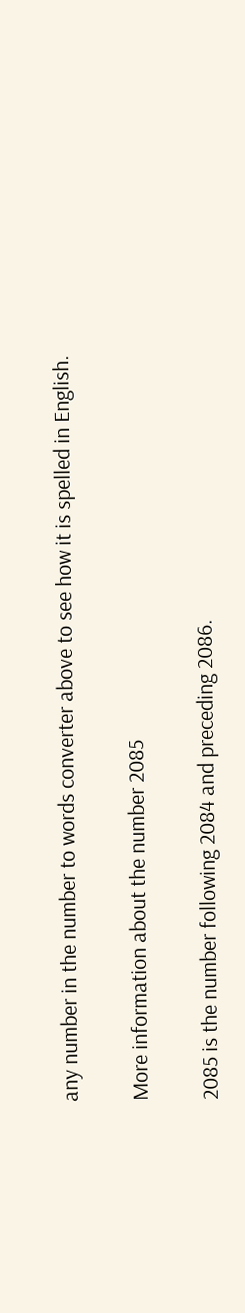any number in the number to words converter above to see how it is spelled in English.

More information about the number 2085

2085 is the number following 2084 and preceding 2086.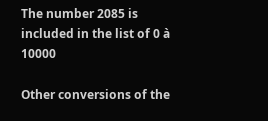The number 2085 is included in the list of 0 à 10000

Other conversions of the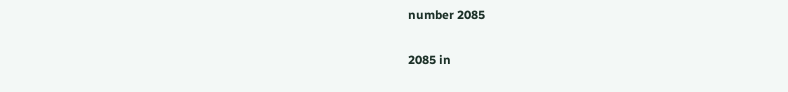number 2085

2085 in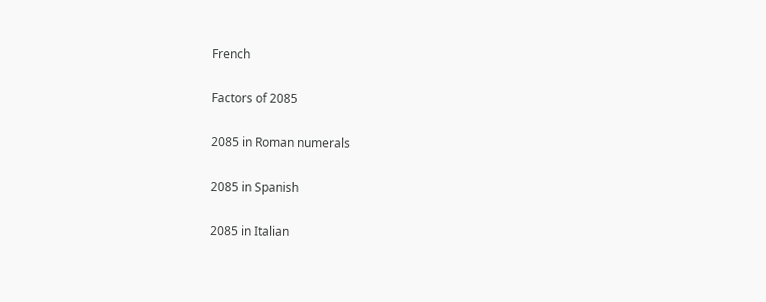French

Factors of 2085

2085 in Roman numerals

2085 in Spanish

2085 in Italian